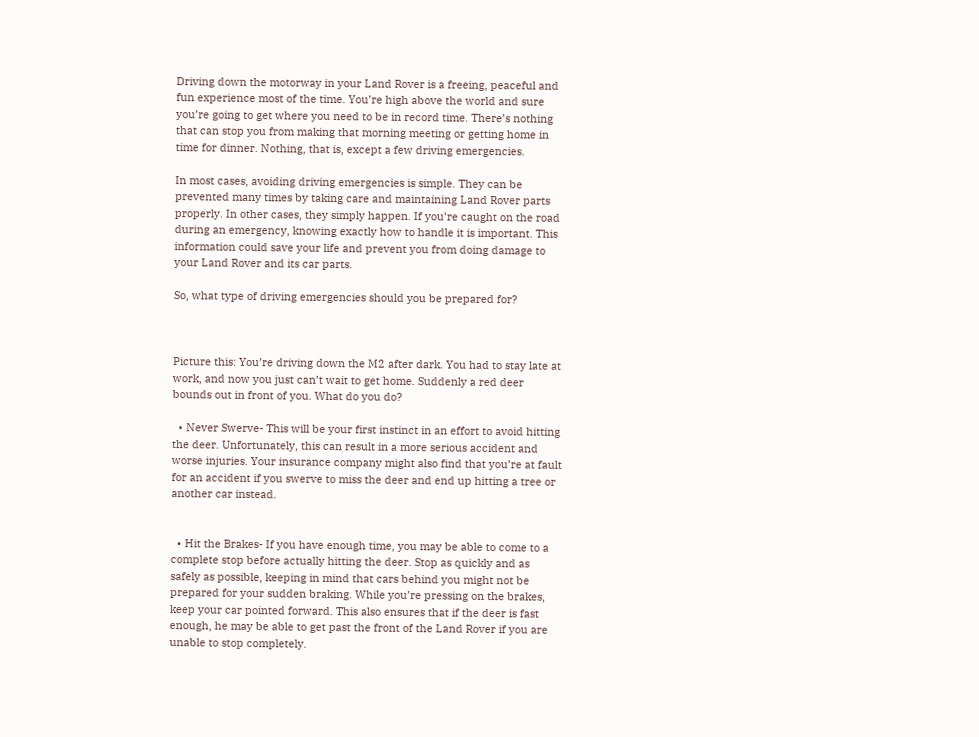Driving down the motorway in your Land Rover is a freeing, peaceful and fun experience most of the time. You’re high above the world and sure you’re going to get where you need to be in record time. There’s nothing that can stop you from making that morning meeting or getting home in time for dinner. Nothing, that is, except a few driving emergencies.

In most cases, avoiding driving emergencies is simple. They can be prevented many times by taking care and maintaining Land Rover parts properly. In other cases, they simply happen. If you’re caught on the road during an emergency, knowing exactly how to handle it is important. This information could save your life and prevent you from doing damage to your Land Rover and its car parts.

So, what type of driving emergencies should you be prepared for?



Picture this: You’re driving down the M2 after dark. You had to stay late at work, and now you just can’t wait to get home. Suddenly a red deer bounds out in front of you. What do you do?

  • Never Swerve- This will be your first instinct in an effort to avoid hitting the deer. Unfortunately, this can result in a more serious accident and worse injuries. Your insurance company might also find that you’re at fault for an accident if you swerve to miss the deer and end up hitting a tree or another car instead.


  • Hit the Brakes- If you have enough time, you may be able to come to a complete stop before actually hitting the deer. Stop as quickly and as safely as possible, keeping in mind that cars behind you might not be prepared for your sudden braking. While you’re pressing on the brakes, keep your car pointed forward. This also ensures that if the deer is fast enough, he may be able to get past the front of the Land Rover if you are unable to stop completely.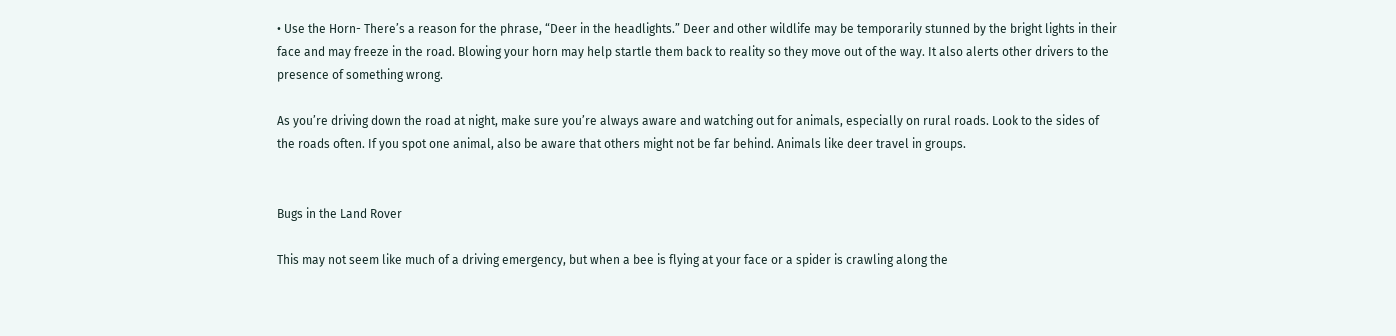• Use the Horn- There’s a reason for the phrase, “Deer in the headlights.” Deer and other wildlife may be temporarily stunned by the bright lights in their face and may freeze in the road. Blowing your horn may help startle them back to reality so they move out of the way. It also alerts other drivers to the presence of something wrong.

As you’re driving down the road at night, make sure you’re always aware and watching out for animals, especially on rural roads. Look to the sides of the roads often. If you spot one animal, also be aware that others might not be far behind. Animals like deer travel in groups.


Bugs in the Land Rover

This may not seem like much of a driving emergency, but when a bee is flying at your face or a spider is crawling along the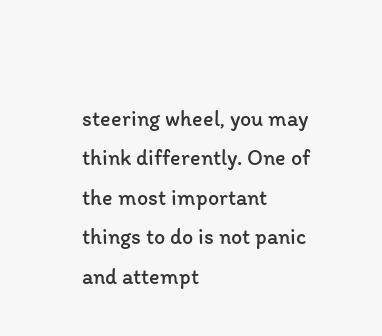steering wheel, you may think differently. One of the most important things to do is not panic and attempt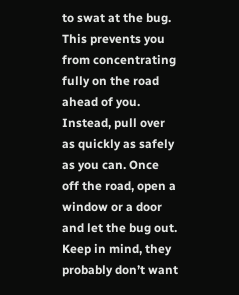to swat at the bug. This prevents you from concentrating fully on the road ahead of you. Instead, pull over as quickly as safely as you can. Once off the road, open a window or a door and let the bug out. Keep in mind, they probably don’t want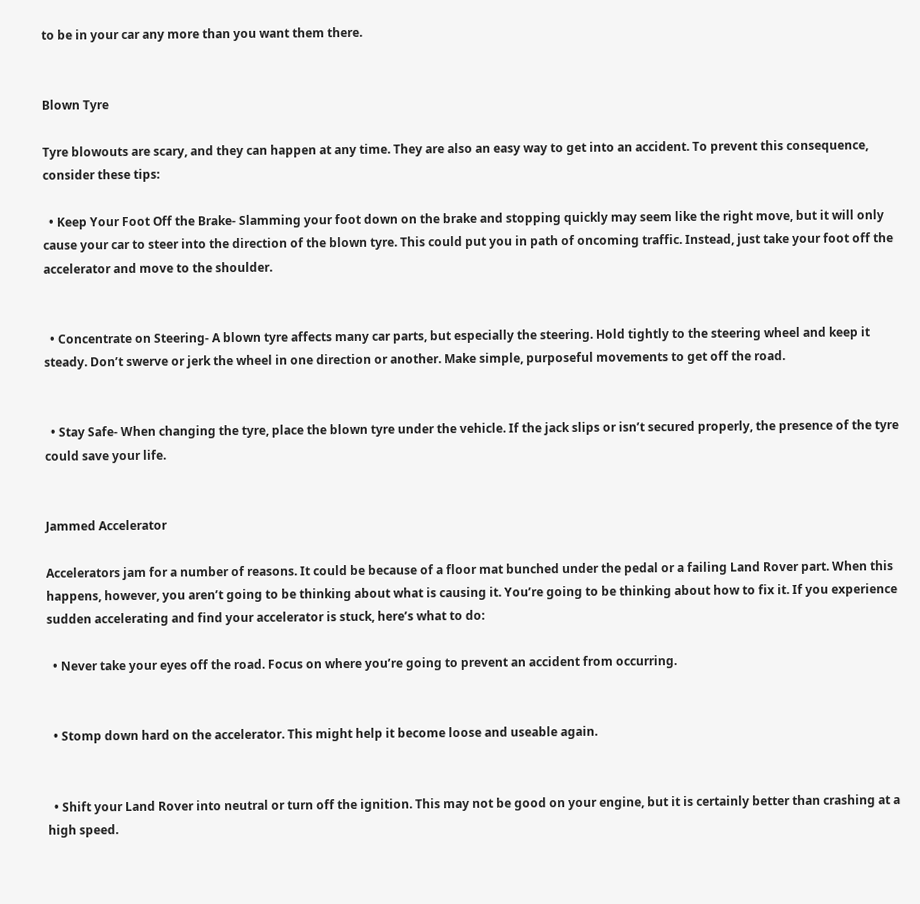to be in your car any more than you want them there.


Blown Tyre

Tyre blowouts are scary, and they can happen at any time. They are also an easy way to get into an accident. To prevent this consequence, consider these tips:

  • Keep Your Foot Off the Brake- Slamming your foot down on the brake and stopping quickly may seem like the right move, but it will only cause your car to steer into the direction of the blown tyre. This could put you in path of oncoming traffic. Instead, just take your foot off the accelerator and move to the shoulder.


  • Concentrate on Steering- A blown tyre affects many car parts, but especially the steering. Hold tightly to the steering wheel and keep it steady. Don’t swerve or jerk the wheel in one direction or another. Make simple, purposeful movements to get off the road.


  • Stay Safe- When changing the tyre, place the blown tyre under the vehicle. If the jack slips or isn’t secured properly, the presence of the tyre could save your life.


Jammed Accelerator

Accelerators jam for a number of reasons. It could be because of a floor mat bunched under the pedal or a failing Land Rover part. When this happens, however, you aren’t going to be thinking about what is causing it. You’re going to be thinking about how to fix it. If you experience sudden accelerating and find your accelerator is stuck, here’s what to do:

  • Never take your eyes off the road. Focus on where you’re going to prevent an accident from occurring.


  • Stomp down hard on the accelerator. This might help it become loose and useable again.


  • Shift your Land Rover into neutral or turn off the ignition. This may not be good on your engine, but it is certainly better than crashing at a high speed.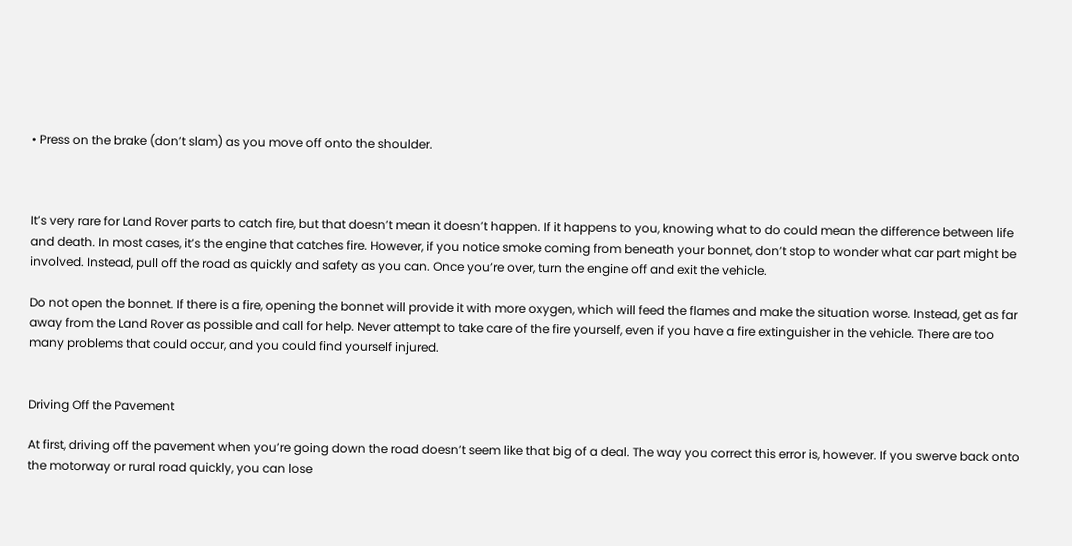• Press on the brake (don’t slam) as you move off onto the shoulder.



It’s very rare for Land Rover parts to catch fire, but that doesn’t mean it doesn’t happen. If it happens to you, knowing what to do could mean the difference between life and death. In most cases, it’s the engine that catches fire. However, if you notice smoke coming from beneath your bonnet, don’t stop to wonder what car part might be involved. Instead, pull off the road as quickly and safety as you can. Once you’re over, turn the engine off and exit the vehicle.

Do not open the bonnet. If there is a fire, opening the bonnet will provide it with more oxygen, which will feed the flames and make the situation worse. Instead, get as far away from the Land Rover as possible and call for help. Never attempt to take care of the fire yourself, even if you have a fire extinguisher in the vehicle. There are too many problems that could occur, and you could find yourself injured.


Driving Off the Pavement

At first, driving off the pavement when you’re going down the road doesn’t seem like that big of a deal. The way you correct this error is, however. If you swerve back onto the motorway or rural road quickly, you can lose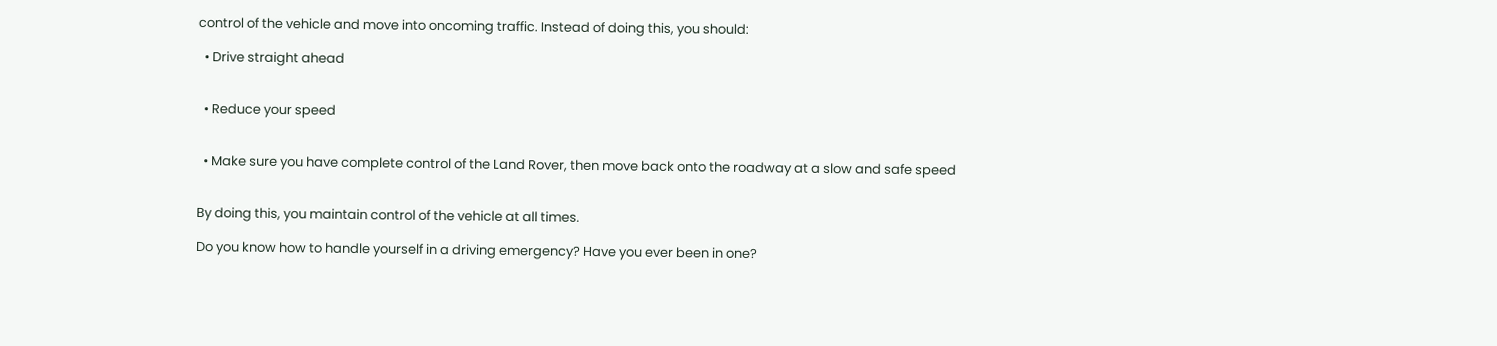control of the vehicle and move into oncoming traffic. Instead of doing this, you should:

  • Drive straight ahead


  • Reduce your speed


  • Make sure you have complete control of the Land Rover, then move back onto the roadway at a slow and safe speed


By doing this, you maintain control of the vehicle at all times.

Do you know how to handle yourself in a driving emergency? Have you ever been in one?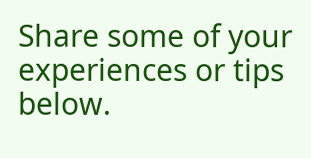Share some of your experiences or tips below.